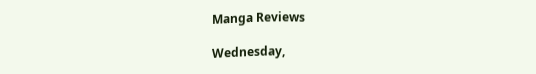Manga Reviews

Wednesday,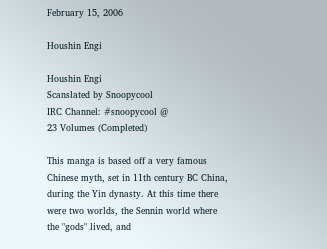February 15, 2006

Houshin Engi

Houshin Engi
Scanslated by Snoopycool
IRC Channel: #snoopycool @
23 Volumes (Completed)

This manga is based off a very famous Chinese myth, set in 11th century BC China, during the Yin dynasty. At this time there were two worlds, the Sennin world where the "gods" lived, and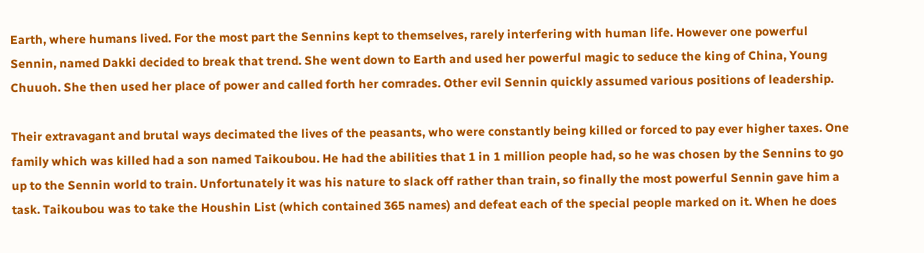Earth, where humans lived. For the most part the Sennins kept to themselves, rarely interfering with human life. However one powerful Sennin, named Dakki decided to break that trend. She went down to Earth and used her powerful magic to seduce the king of China, Young Chuuoh. She then used her place of power and called forth her comrades. Other evil Sennin quickly assumed various positions of leadership.

Their extravagant and brutal ways decimated the lives of the peasants, who were constantly being killed or forced to pay ever higher taxes. One family which was killed had a son named Taikoubou. He had the abilities that 1 in 1 million people had, so he was chosen by the Sennins to go up to the Sennin world to train. Unfortunately it was his nature to slack off rather than train, so finally the most powerful Sennin gave him a task. Taikoubou was to take the Houshin List (which contained 365 names) and defeat each of the special people marked on it. When he does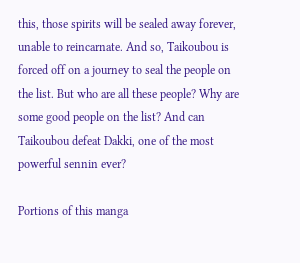this, those spirits will be sealed away forever, unable to reincarnate. And so, Taikoubou is forced off on a journey to seal the people on the list. But who are all these people? Why are some good people on the list? And can Taikoubou defeat Dakki, one of the most powerful sennin ever?

Portions of this manga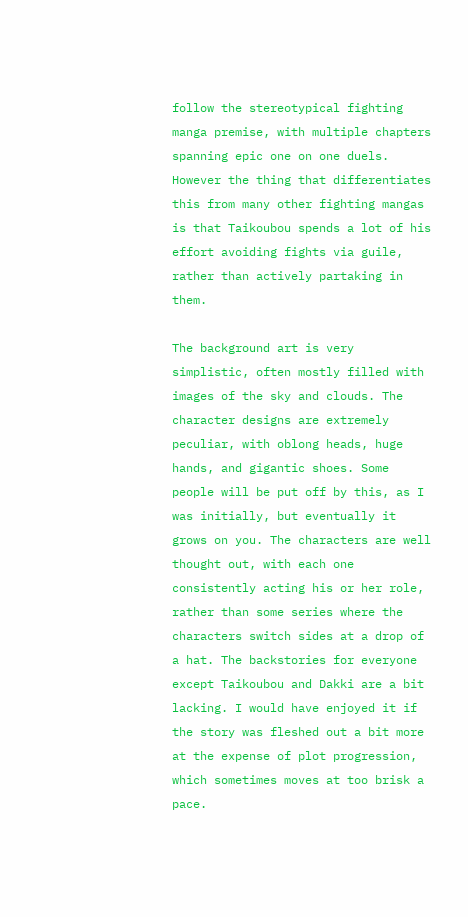follow the stereotypical fighting manga premise, with multiple chapters spanning epic one on one duels. However the thing that differentiates this from many other fighting mangas is that Taikoubou spends a lot of his effort avoiding fights via guile, rather than actively partaking in them.

The background art is very simplistic, often mostly filled with images of the sky and clouds. The character designs are extremely peculiar, with oblong heads, huge hands, and gigantic shoes. Some people will be put off by this, as I was initially, but eventually it grows on you. The characters are well thought out, with each one consistently acting his or her role, rather than some series where the characters switch sides at a drop of a hat. The backstories for everyone except Taikoubou and Dakki are a bit lacking. I would have enjoyed it if the story was fleshed out a bit more at the expense of plot progression, which sometimes moves at too brisk a pace.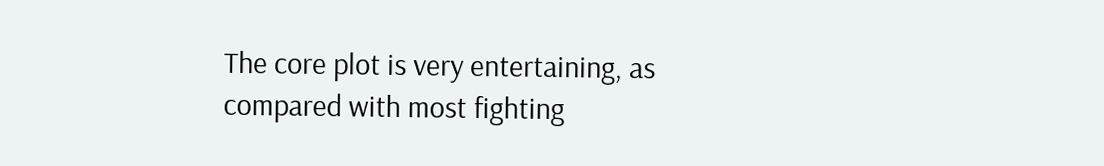The core plot is very entertaining, as compared with most fighting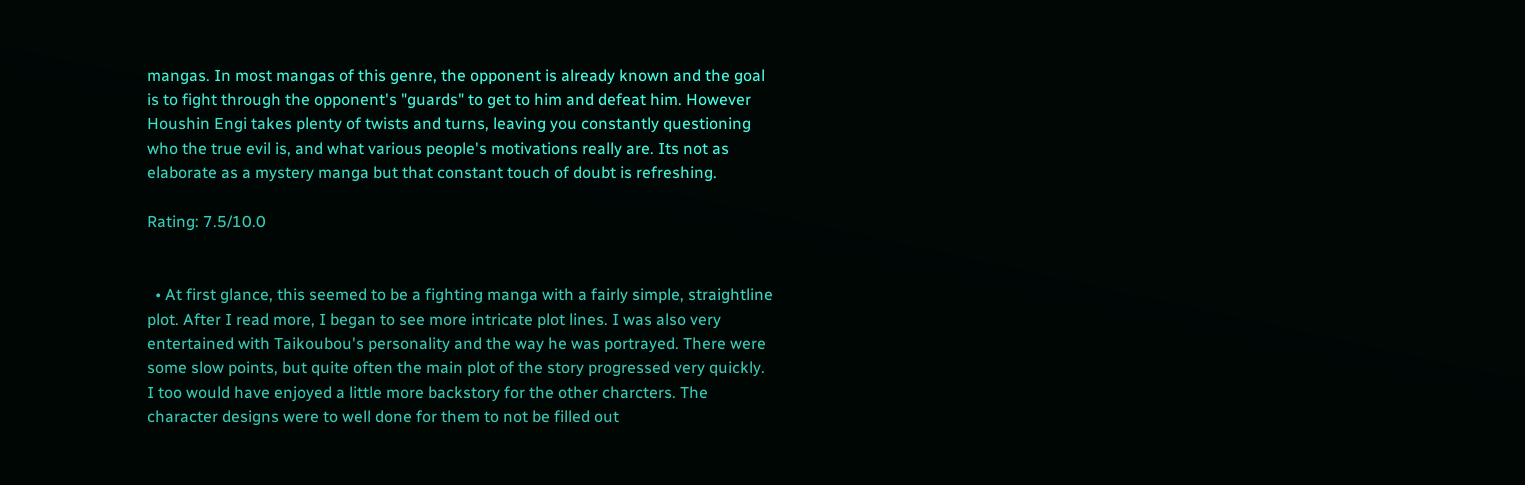mangas. In most mangas of this genre, the opponent is already known and the goal is to fight through the opponent's "guards" to get to him and defeat him. However Houshin Engi takes plenty of twists and turns, leaving you constantly questioning who the true evil is, and what various people's motivations really are. Its not as elaborate as a mystery manga but that constant touch of doubt is refreshing.

Rating: 7.5/10.0


  • At first glance, this seemed to be a fighting manga with a fairly simple, straightline plot. After I read more, I began to see more intricate plot lines. I was also very entertained with Taikoubou's personality and the way he was portrayed. There were some slow points, but quite often the main plot of the story progressed very quickly. I too would have enjoyed a little more backstory for the other charcters. The character designs were to well done for them to not be filled out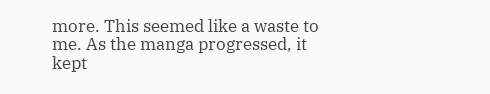more. This seemed like a waste to me. As the manga progressed, it kept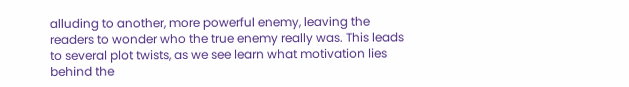alluding to another, more powerful enemy, leaving the readers to wonder who the true enemy really was. This leads to several plot twists, as we see learn what motivation lies behind the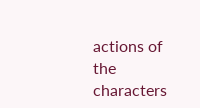actions of the characters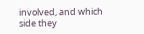involved, and which side they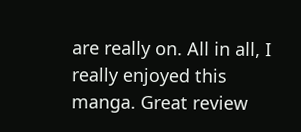are really on. All in all, I really enjoyed this manga. Great review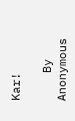Kar!

    By Anonymous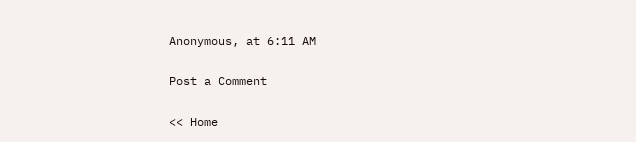Anonymous, at 6:11 AM

Post a Comment

<< Home